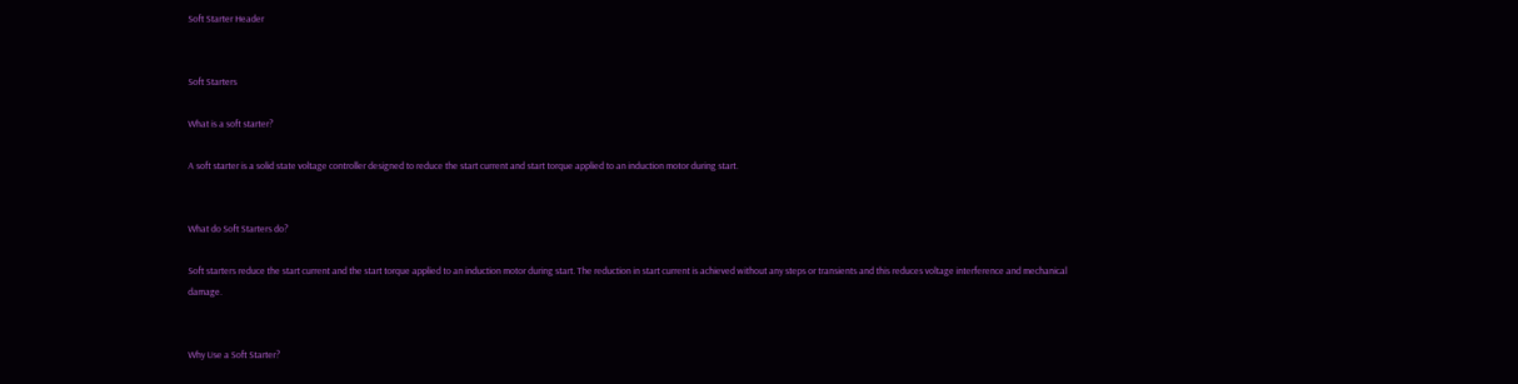Soft Starter Header


Soft Starters

What is a soft starter?

A soft starter is a solid state voltage controller designed to reduce the start current and start torque applied to an induction motor during start.


What do Soft Starters do?

Soft starters reduce the start current and the start torque applied to an induction motor during start. The reduction in start current is achieved without any steps or transients and this reduces voltage interference and mechanical damage.


Why Use a Soft Starter?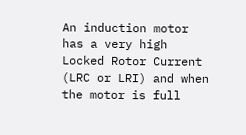An induction motor has a very high Locked Rotor Current (LRC or LRI) and when the motor is full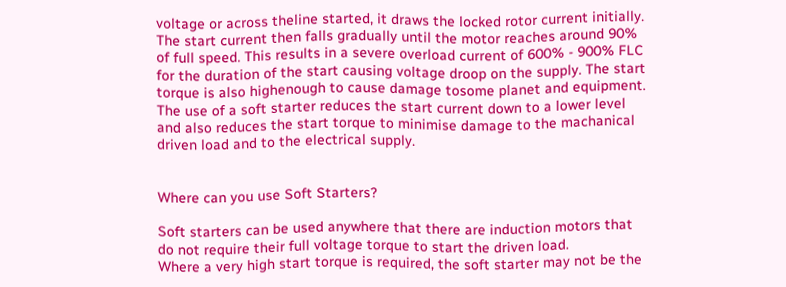voltage or across theline started, it draws the locked rotor current initially. The start current then falls gradually until the motor reaches around 90% of full speed. This results in a severe overload current of 600% - 900% FLC for the duration of the start causing voltage droop on the supply. The start torque is also highenough to cause damage tosome planet and equipment.
The use of a soft starter reduces the start current down to a lower level and also reduces the start torque to minimise damage to the machanical driven load and to the electrical supply.


Where can you use Soft Starters?

Soft starters can be used anywhere that there are induction motors that do not require their full voltage torque to start the driven load.
Where a very high start torque is required, the soft starter may not be the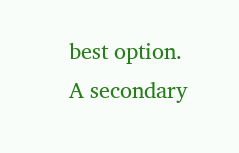best option. A secondary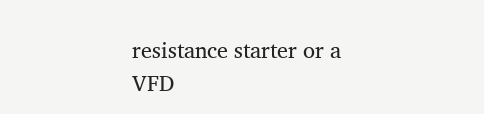resistance starter or a VFD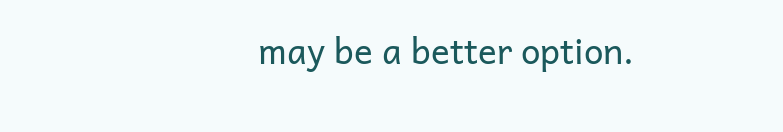may be a better option.